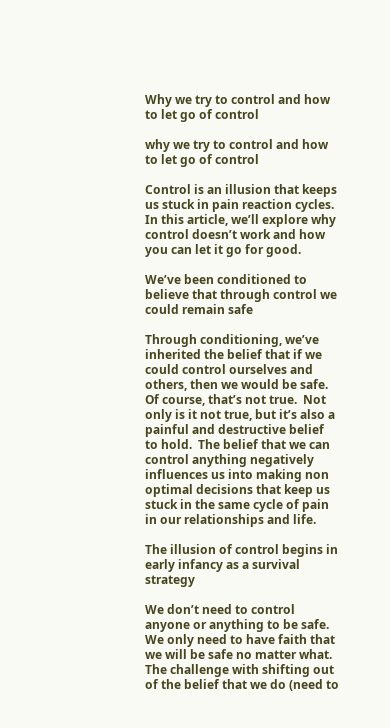Why we try to control and how to let go of control

why we try to control and how to let go of control

Control is an illusion that keeps us stuck in pain reaction cycles.  In this article, we’ll explore why control doesn’t work and how you can let it go for good.

We’ve been conditioned to believe that through control we could remain safe

Through conditioning, we’ve inherited the belief that if we could control ourselves and others, then we would be safe.  Of course, that’s not true.  Not only is it not true, but it’s also a painful and destructive belief to hold.  The belief that we can control anything negatively influences us into making non optimal decisions that keep us stuck in the same cycle of pain in our relationships and life.

The illusion of control begins in early infancy as a survival strategy

We don’t need to control anyone or anything to be safe.  We only need to have faith that we will be safe no matter what.  The challenge with shifting out of the belief that we do (need to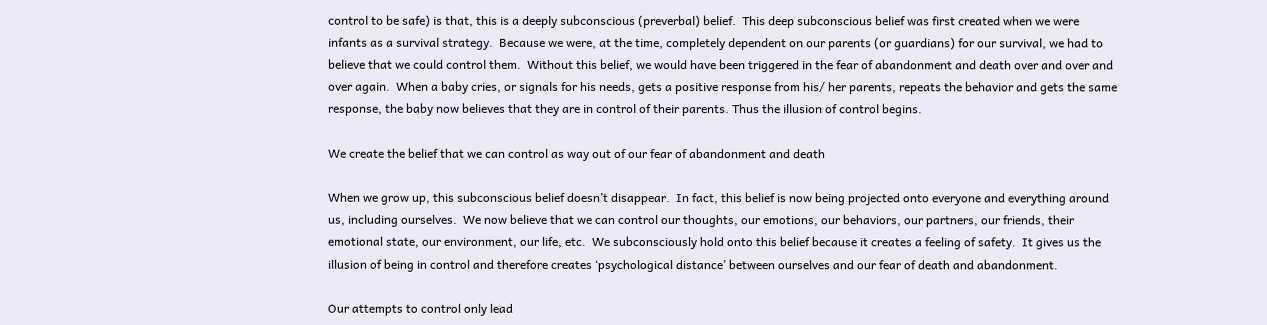control to be safe) is that, this is a deeply subconscious (preverbal) belief.  This deep subconscious belief was first created when we were infants as a survival strategy.  Because we were, at the time, completely dependent on our parents (or guardians) for our survival, we had to believe that we could control them.  Without this belief, we would have been triggered in the fear of abandonment and death over and over and over again.  When a baby cries, or signals for his needs, gets a positive response from his/ her parents, repeats the behavior and gets the same response, the baby now believes that they are in control of their parents. Thus the illusion of control begins.

We create the belief that we can control as way out of our fear of abandonment and death

When we grow up, this subconscious belief doesn’t disappear.  In fact, this belief is now being projected onto everyone and everything around us, including ourselves.  We now believe that we can control our thoughts, our emotions, our behaviors, our partners, our friends, their emotional state, our environment, our life, etc.  We subconsciously hold onto this belief because it creates a feeling of safety.  It gives us the illusion of being in control and therefore creates ‘psychological distance’ between ourselves and our fear of death and abandonment.

Our attempts to control only lead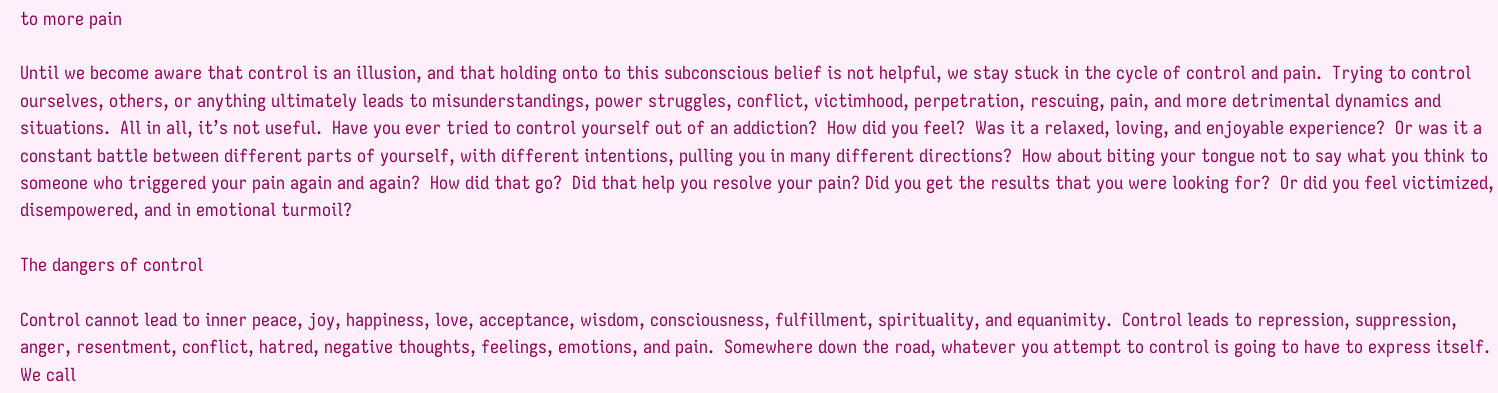to more pain

Until we become aware that control is an illusion, and that holding onto to this subconscious belief is not helpful, we stay stuck in the cycle of control and pain.  Trying to control ourselves, others, or anything ultimately leads to misunderstandings, power struggles, conflict, victimhood, perpetration, rescuing, pain, and more detrimental dynamics and situations.  All in all, it’s not useful.  Have you ever tried to control yourself out of an addiction?  How did you feel?  Was it a relaxed, loving, and enjoyable experience?  Or was it a constant battle between different parts of yourself, with different intentions, pulling you in many different directions?  How about biting your tongue not to say what you think to someone who triggered your pain again and again?  How did that go?  Did that help you resolve your pain? Did you get the results that you were looking for?  Or did you feel victimized, disempowered, and in emotional turmoil?

The dangers of control

Control cannot lead to inner peace, joy, happiness, love, acceptance, wisdom, consciousness, fulfillment, spirituality, and equanimity.  Control leads to repression, suppression, anger, resentment, conflict, hatred, negative thoughts, feelings, emotions, and pain.  Somewhere down the road, whatever you attempt to control is going to have to express itself.  We call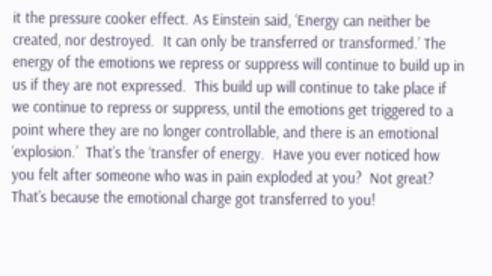it the pressure cooker effect. As Einstein said, ‘Energy can neither be created, nor destroyed.  It can only be transferred or transformed.’ The energy of the emotions we repress or suppress will continue to build up in us if they are not expressed.  This build up will continue to take place if we continue to repress or suppress, until the emotions get triggered to a point where they are no longer controllable, and there is an emotional ‘explosion.’  That’s the ‘transfer of energy.  Have you ever noticed how you felt after someone who was in pain exploded at you?  Not great?  That’s because the emotional charge got transferred to you!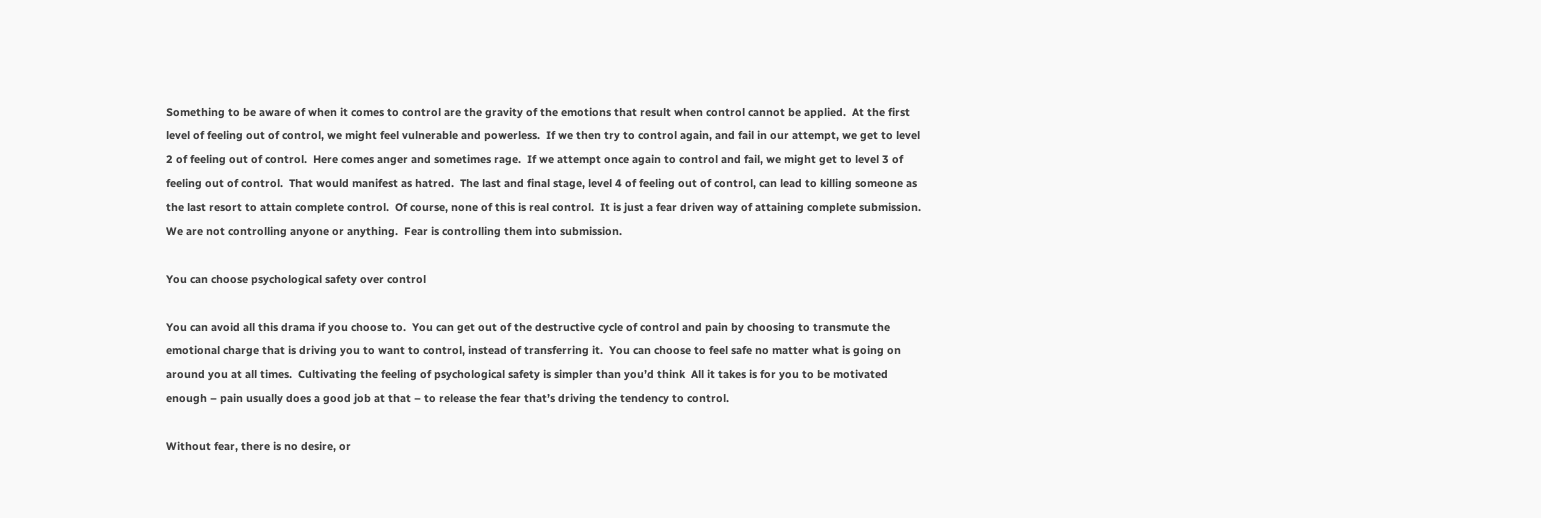Something to be aware of when it comes to control are the gravity of the emotions that result when control cannot be applied.  At the first level of feeling out of control, we might feel vulnerable and powerless.  If we then try to control again, and fail in our attempt, we get to level 2 of feeling out of control.  Here comes anger and sometimes rage.  If we attempt once again to control and fail, we might get to level 3 of feeling out of control.  That would manifest as hatred.  The last and final stage, level 4 of feeling out of control, can lead to killing someone as the last resort to attain complete control.  Of course, none of this is real control.  It is just a fear driven way of attaining complete submission.  We are not controlling anyone or anything.  Fear is controlling them into submission.

You can choose psychological safety over control

You can avoid all this drama if you choose to.  You can get out of the destructive cycle of control and pain by choosing to transmute the emotional charge that is driving you to want to control, instead of transferring it.  You can choose to feel safe no matter what is going on around you at all times.  Cultivating the feeling of psychological safety is simpler than you’d think  All it takes is for you to be motivated enough – pain usually does a good job at that – to release the fear that’s driving the tendency to control.

Without fear, there is no desire, or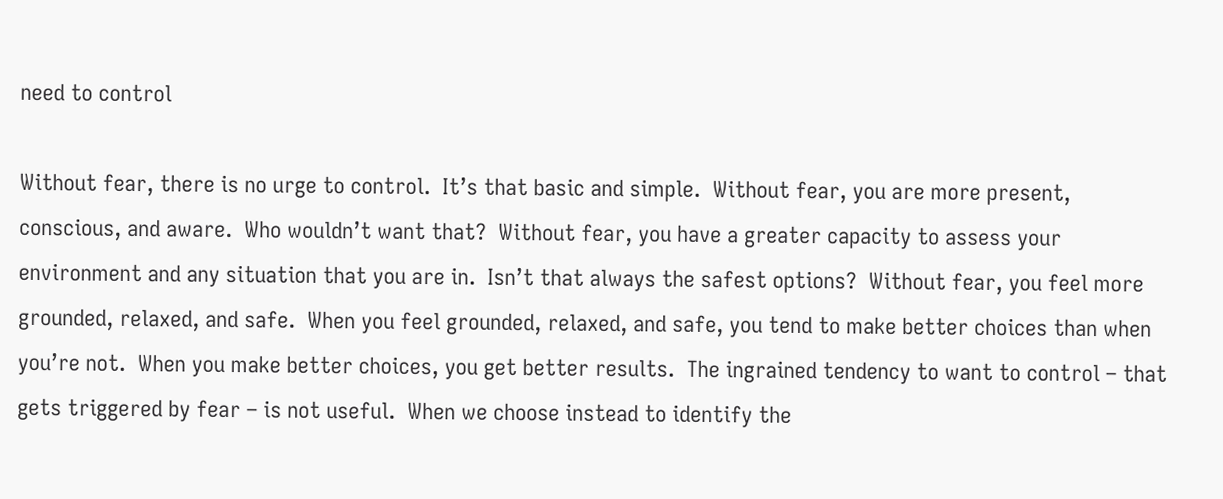need to control

Without fear, there is no urge to control.  It’s that basic and simple.  Without fear, you are more present, conscious, and aware.  Who wouldn’t want that?  Without fear, you have a greater capacity to assess your environment and any situation that you are in.  Isn’t that always the safest options?  Without fear, you feel more grounded, relaxed, and safe.  When you feel grounded, relaxed, and safe, you tend to make better choices than when you’re not.  When you make better choices, you get better results.  The ingrained tendency to want to control – that gets triggered by fear – is not useful.  When we choose instead to identify the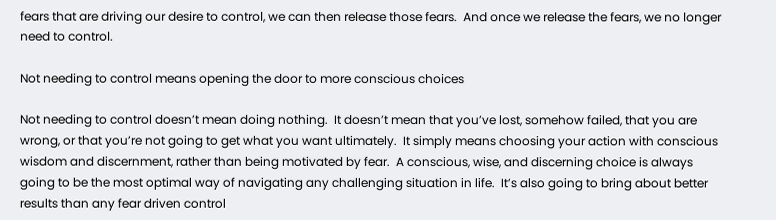fears that are driving our desire to control, we can then release those fears.  And once we release the fears, we no longer need to control.

Not needing to control means opening the door to more conscious choices

Not needing to control doesn’t mean doing nothing.  It doesn’t mean that you’ve lost, somehow failed, that you are wrong, or that you’re not going to get what you want ultimately.  It simply means choosing your action with conscious wisdom and discernment, rather than being motivated by fear.  A conscious, wise, and discerning choice is always going to be the most optimal way of navigating any challenging situation in life.  It’s also going to bring about better results than any fear driven control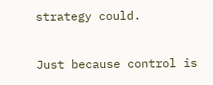strategy could.

Just because control is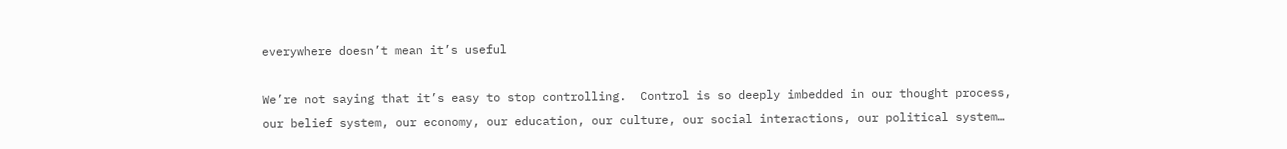everywhere doesn’t mean it’s useful

We’re not saying that it’s easy to stop controlling.  Control is so deeply imbedded in our thought process, our belief system, our economy, our education, our culture, our social interactions, our political system…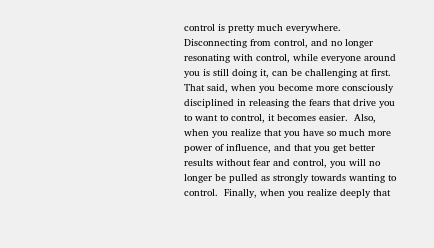control is pretty much everywhere.  Disconnecting from control, and no longer resonating with control, while everyone around you is still doing it, can be challenging at first.  That said, when you become more consciously disciplined in releasing the fears that drive you to want to control, it becomes easier.  Also, when you realize that you have so much more power of influence, and that you get better results without fear and control, you will no longer be pulled as strongly towards wanting to control.  Finally, when you realize deeply that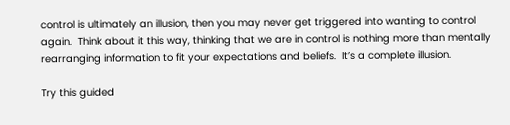control is ultimately an illusion, then you may never get triggered into wanting to control again.  Think about it this way, thinking that we are in control is nothing more than mentally rearranging information to fit your expectations and beliefs.  It’s a complete illusion.

Try this guided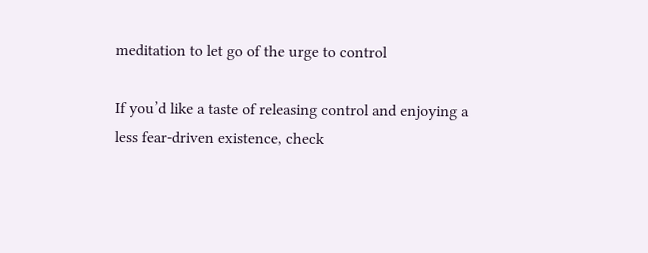meditation to let go of the urge to control

If you’d like a taste of releasing control and enjoying a less fear-driven existence, check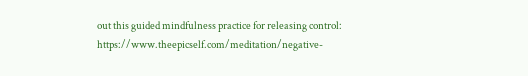out this guided mindfulness practice for releasing control: https://www.theepicself.com/meditation/negative-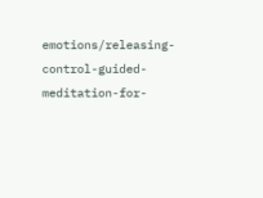emotions/releasing-control-guided-meditation-for-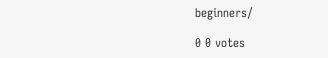beginners/

0 0 votes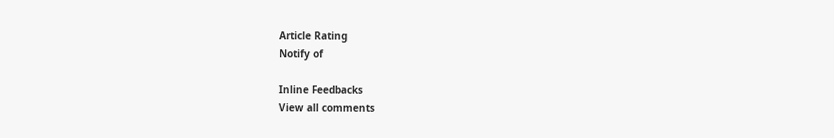Article Rating
Notify of

Inline Feedbacks
View all comments